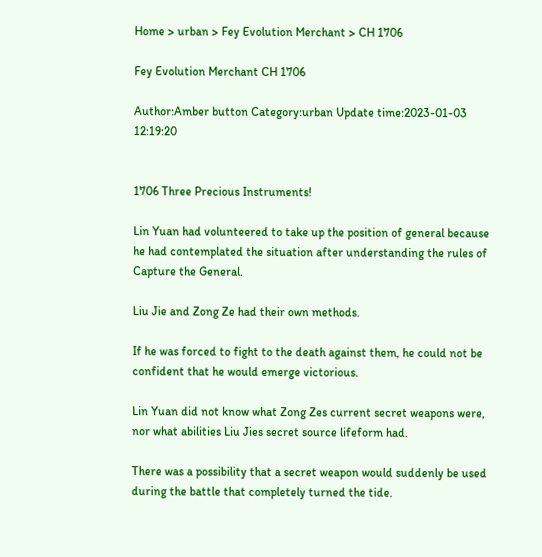Home > urban > Fey Evolution Merchant > CH 1706

Fey Evolution Merchant CH 1706

Author:Amber button Category:urban Update time:2023-01-03 12:19:20


1706 Three Precious Instruments!

Lin Yuan had volunteered to take up the position of general because he had contemplated the situation after understanding the rules of Capture the General.

Liu Jie and Zong Ze had their own methods.

If he was forced to fight to the death against them, he could not be confident that he would emerge victorious.

Lin Yuan did not know what Zong Zes current secret weapons were, nor what abilities Liu Jies secret source lifeform had.

There was a possibility that a secret weapon would suddenly be used during the battle that completely turned the tide.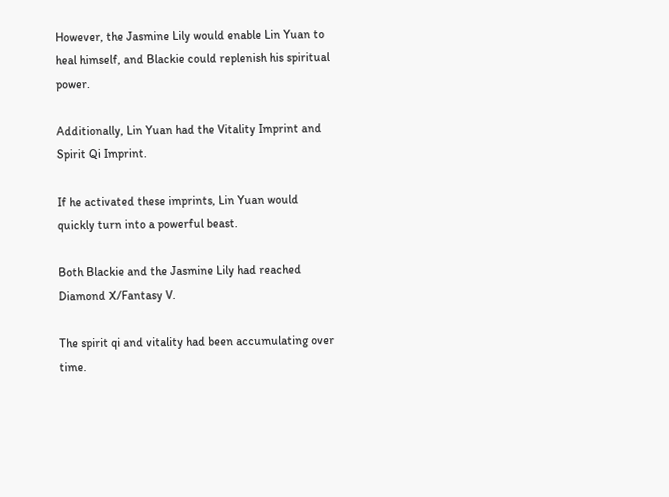However, the Jasmine Lily would enable Lin Yuan to heal himself, and Blackie could replenish his spiritual power.

Additionally, Lin Yuan had the Vitality Imprint and Spirit Qi Imprint.

If he activated these imprints, Lin Yuan would quickly turn into a powerful beast.

Both Blackie and the Jasmine Lily had reached Diamond X/Fantasy V.

The spirit qi and vitality had been accumulating over time.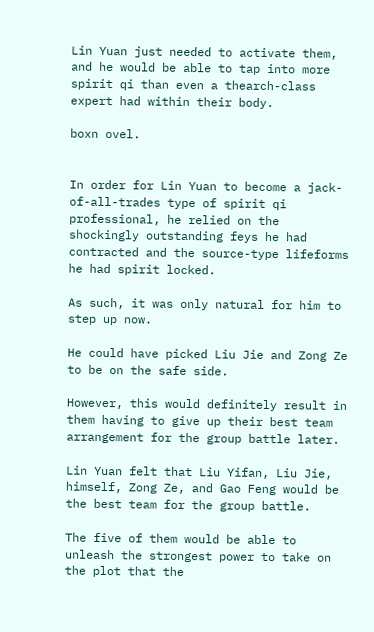Lin Yuan just needed to activate them, and he would be able to tap into more spirit qi than even a thearch-class expert had within their body.

boxn ovel.


In order for Lin Yuan to become a jack-of-all-trades type of spirit qi professional, he relied on the shockingly outstanding feys he had contracted and the source-type lifeforms he had spirit locked.

As such, it was only natural for him to step up now.

He could have picked Liu Jie and Zong Ze to be on the safe side.

However, this would definitely result in them having to give up their best team arrangement for the group battle later.

Lin Yuan felt that Liu Yifan, Liu Jie, himself, Zong Ze, and Gao Feng would be the best team for the group battle.

The five of them would be able to unleash the strongest power to take on the plot that the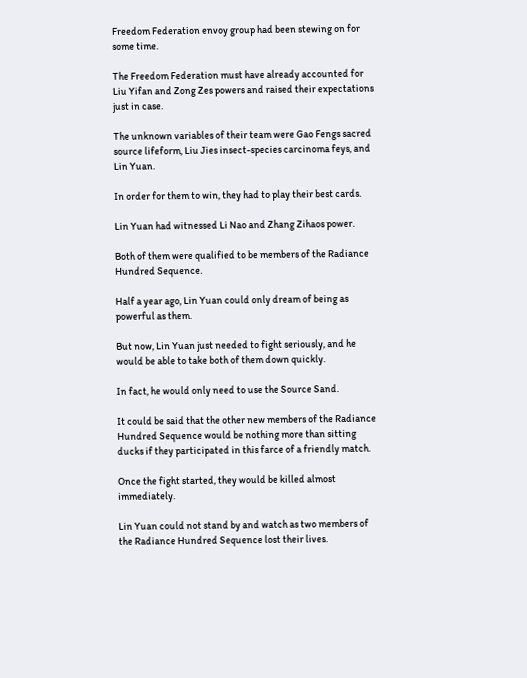Freedom Federation envoy group had been stewing on for some time.

The Freedom Federation must have already accounted for Liu Yifan and Zong Zes powers and raised their expectations just in case.

The unknown variables of their team were Gao Fengs sacred source lifeform, Liu Jies insect-species carcinoma feys, and Lin Yuan.

In order for them to win, they had to play their best cards.

Lin Yuan had witnessed Li Nao and Zhang Zihaos power.

Both of them were qualified to be members of the Radiance Hundred Sequence.

Half a year ago, Lin Yuan could only dream of being as powerful as them.

But now, Lin Yuan just needed to fight seriously, and he would be able to take both of them down quickly.

In fact, he would only need to use the Source Sand.

It could be said that the other new members of the Radiance Hundred Sequence would be nothing more than sitting ducks if they participated in this farce of a friendly match.

Once the fight started, they would be killed almost immediately.

Lin Yuan could not stand by and watch as two members of the Radiance Hundred Sequence lost their lives.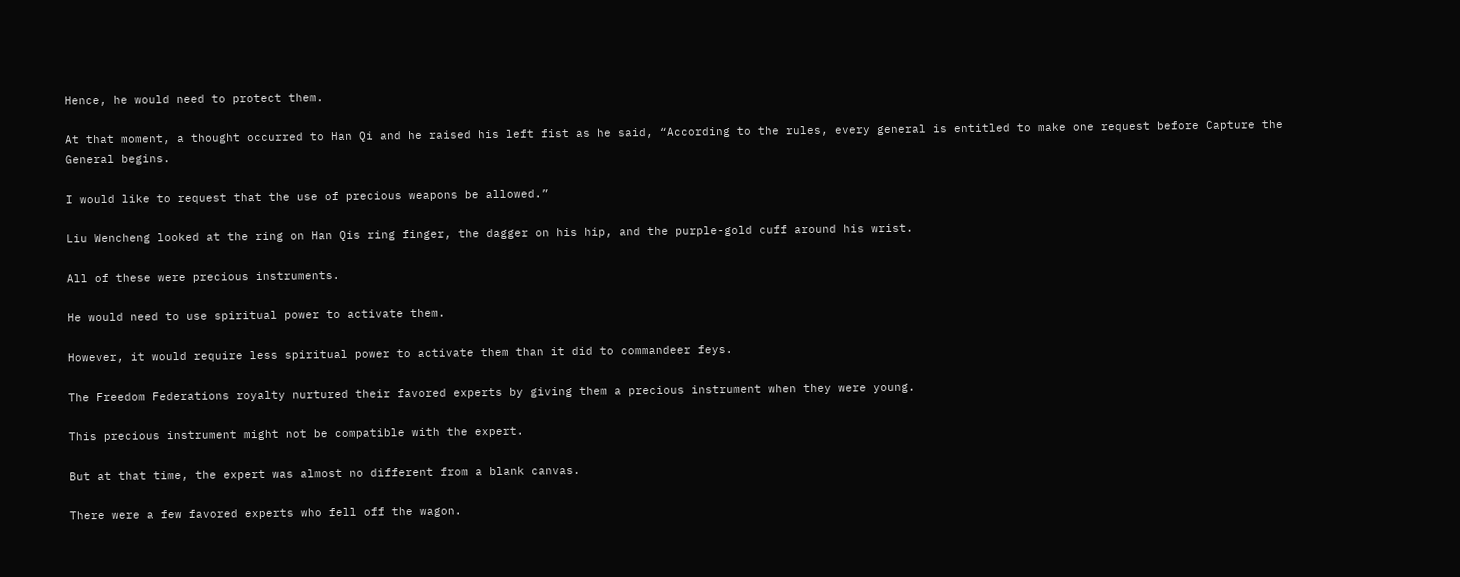Hence, he would need to protect them.

At that moment, a thought occurred to Han Qi and he raised his left fist as he said, “According to the rules, every general is entitled to make one request before Capture the General begins.

I would like to request that the use of precious weapons be allowed.”

Liu Wencheng looked at the ring on Han Qis ring finger, the dagger on his hip, and the purple-gold cuff around his wrist.

All of these were precious instruments.

He would need to use spiritual power to activate them.

However, it would require less spiritual power to activate them than it did to commandeer feys.

The Freedom Federations royalty nurtured their favored experts by giving them a precious instrument when they were young.

This precious instrument might not be compatible with the expert.

But at that time, the expert was almost no different from a blank canvas.

There were a few favored experts who fell off the wagon.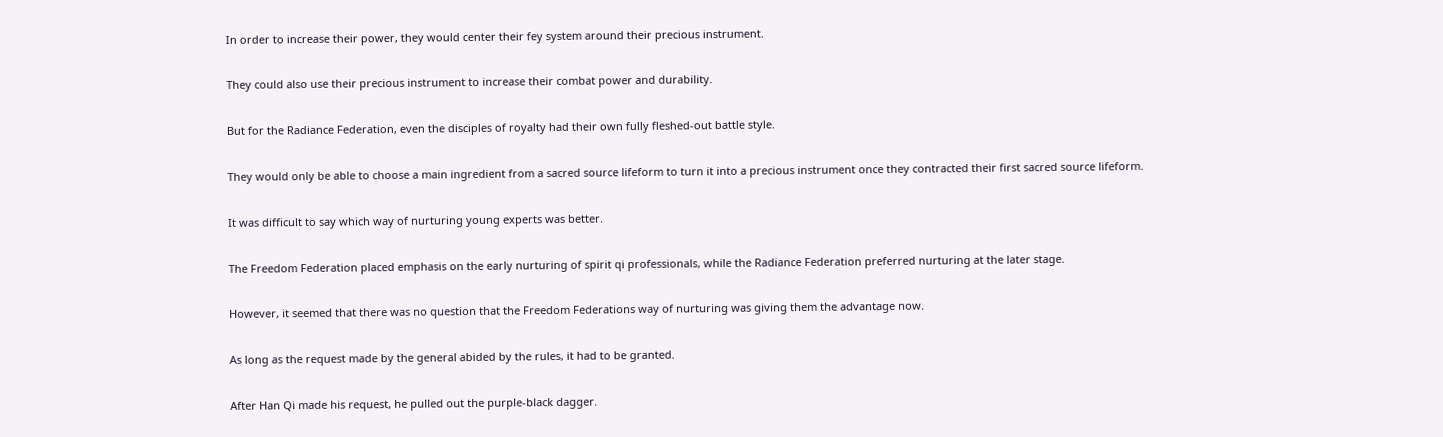In order to increase their power, they would center their fey system around their precious instrument.

They could also use their precious instrument to increase their combat power and durability.

But for the Radiance Federation, even the disciples of royalty had their own fully fleshed-out battle style.

They would only be able to choose a main ingredient from a sacred source lifeform to turn it into a precious instrument once they contracted their first sacred source lifeform.

It was difficult to say which way of nurturing young experts was better.

The Freedom Federation placed emphasis on the early nurturing of spirit qi professionals, while the Radiance Federation preferred nurturing at the later stage.

However, it seemed that there was no question that the Freedom Federations way of nurturing was giving them the advantage now.

As long as the request made by the general abided by the rules, it had to be granted.

After Han Qi made his request, he pulled out the purple-black dagger.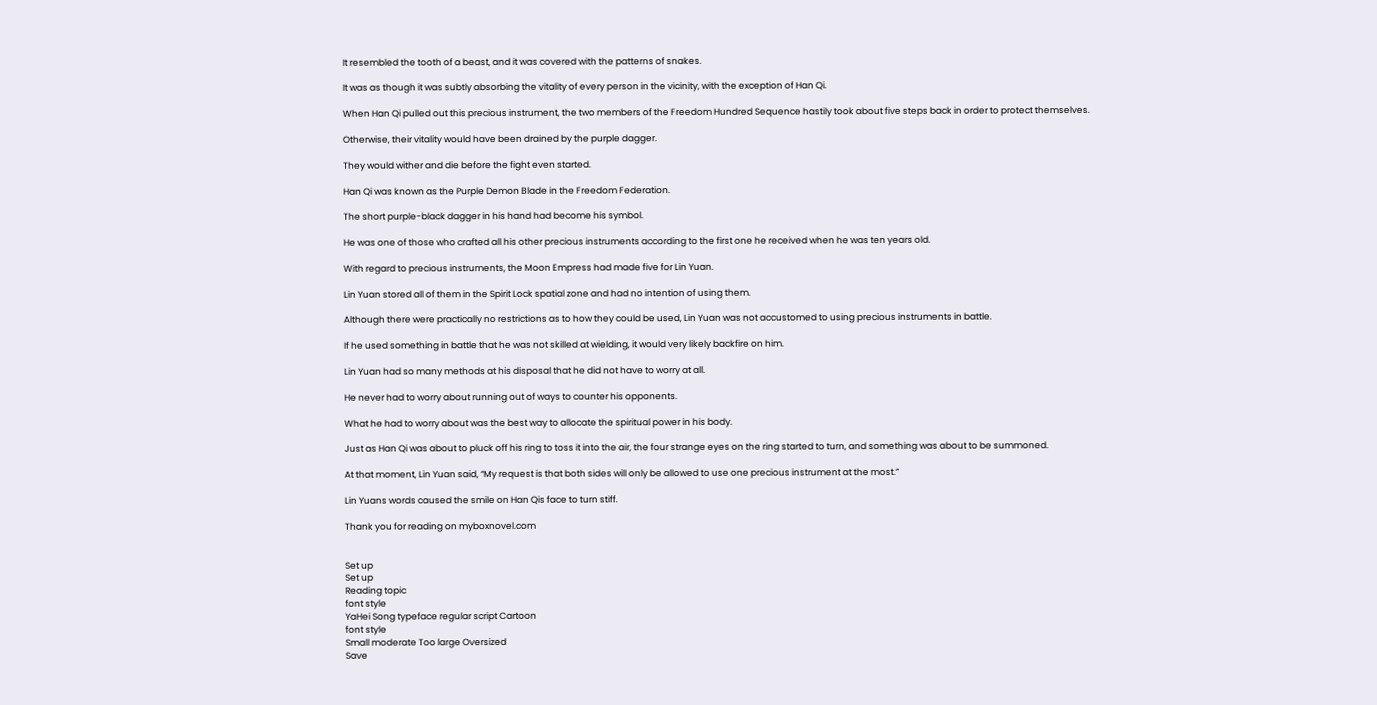It resembled the tooth of a beast, and it was covered with the patterns of snakes.

It was as though it was subtly absorbing the vitality of every person in the vicinity, with the exception of Han Qi.

When Han Qi pulled out this precious instrument, the two members of the Freedom Hundred Sequence hastily took about five steps back in order to protect themselves.

Otherwise, their vitality would have been drained by the purple dagger.

They would wither and die before the fight even started.

Han Qi was known as the Purple Demon Blade in the Freedom Federation.

The short purple-black dagger in his hand had become his symbol.

He was one of those who crafted all his other precious instruments according to the first one he received when he was ten years old.

With regard to precious instruments, the Moon Empress had made five for Lin Yuan.

Lin Yuan stored all of them in the Spirit Lock spatial zone and had no intention of using them.

Although there were practically no restrictions as to how they could be used, Lin Yuan was not accustomed to using precious instruments in battle.

If he used something in battle that he was not skilled at wielding, it would very likely backfire on him.

Lin Yuan had so many methods at his disposal that he did not have to worry at all.

He never had to worry about running out of ways to counter his opponents.

What he had to worry about was the best way to allocate the spiritual power in his body.

Just as Han Qi was about to pluck off his ring to toss it into the air, the four strange eyes on the ring started to turn, and something was about to be summoned.

At that moment, Lin Yuan said, “My request is that both sides will only be allowed to use one precious instrument at the most.”

Lin Yuans words caused the smile on Han Qis face to turn stiff.

Thank you for reading on myboxnovel.com


Set up
Set up
Reading topic
font style
YaHei Song typeface regular script Cartoon
font style
Small moderate Too large Oversized
Save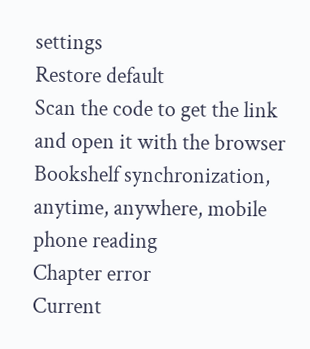settings
Restore default
Scan the code to get the link and open it with the browser
Bookshelf synchronization, anytime, anywhere, mobile phone reading
Chapter error
Current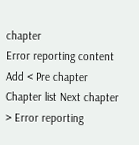chapter
Error reporting content
Add < Pre chapter Chapter list Next chapter > Error reporting